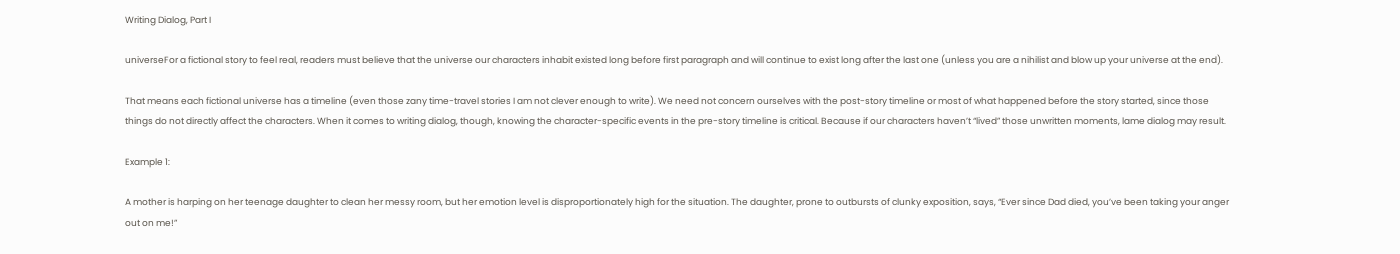Writing Dialog, Part I

universeFor a fictional story to feel real, readers must believe that the universe our characters inhabit existed long before first paragraph and will continue to exist long after the last one (unless you are a nihilist and blow up your universe at the end).

That means each fictional universe has a timeline (even those zany time-travel stories I am not clever enough to write). We need not concern ourselves with the post-story timeline or most of what happened before the story started, since those things do not directly affect the characters. When it comes to writing dialog, though, knowing the character-specific events in the pre-story timeline is critical. Because if our characters haven’t “lived” those unwritten moments, lame dialog may result.

Example 1:

A mother is harping on her teenage daughter to clean her messy room, but her emotion level is disproportionately high for the situation. The daughter, prone to outbursts of clunky exposition, says, “Ever since Dad died, you’ve been taking your anger out on me!”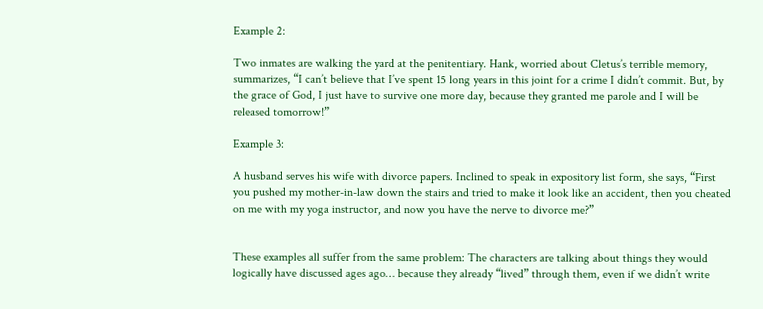Example 2:

Two inmates are walking the yard at the penitentiary. Hank, worried about Cletus’s terrible memory, summarizes, “I can’t believe that I’ve spent 15 long years in this joint for a crime I didn’t commit. But, by the grace of God, I just have to survive one more day, because they granted me parole and I will be released tomorrow!”

Example 3:

A husband serves his wife with divorce papers. Inclined to speak in expository list form, she says, “First you pushed my mother-in-law down the stairs and tried to make it look like an accident, then you cheated on me with my yoga instructor, and now you have the nerve to divorce me?”


These examples all suffer from the same problem: The characters are talking about things they would logically have discussed ages ago… because they already “lived” through them, even if we didn’t write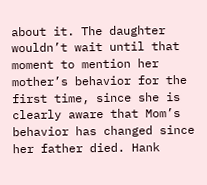about it. The daughter wouldn’t wait until that moment to mention her mother’s behavior for the first time, since she is clearly aware that Mom’s behavior has changed since her father died. Hank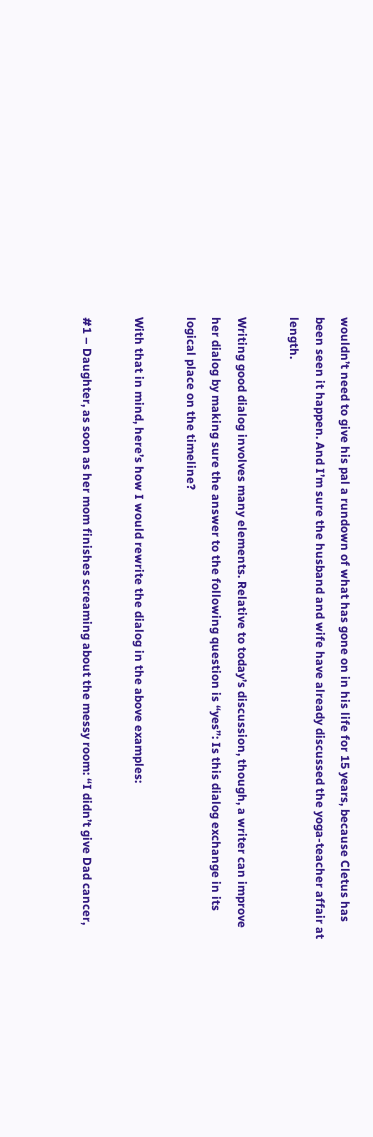wouldn’t need to give his pal a rundown of what has gone on in his life for 15 years, because Cletus has been seen it happen. And I’m sure the husband and wife have already discussed the yoga-teacher affair at length.

Writing good dialog involves many elements. Relative to today’s discussion, though, a writer can improve her dialog by making sure the answer to the following question is “yes”: Is this dialog exchange in its logical place on the timeline?

With that in mind, here’s how I would rewrite the dialog in the above examples:

#1 – Daughter, as soon as her mom finishes screaming about the messy room: “I didn’t give Dad cancer,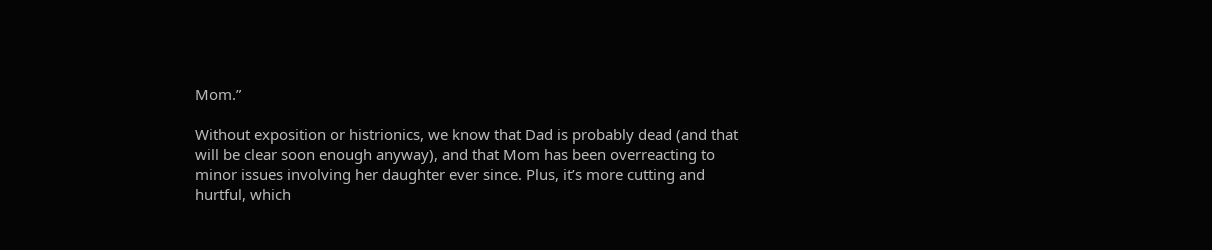Mom.”

Without exposition or histrionics, we know that Dad is probably dead (and that will be clear soon enough anyway), and that Mom has been overreacting to minor issues involving her daughter ever since. Plus, it’s more cutting and hurtful, which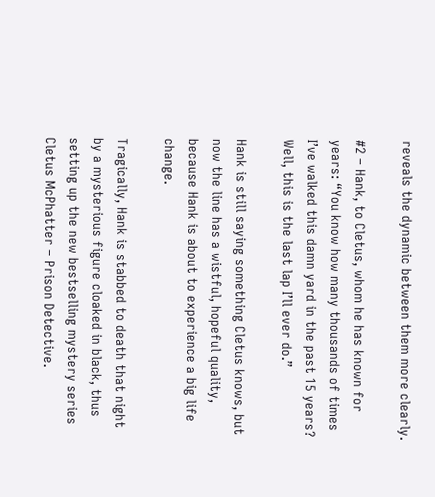reveals the dynamic between them more clearly.

#2 – Hank, to Cletus, whom he has known for years: “You know how many thousands of times I’ve walked this damn yard in the past 15 years? Well, this is the last lap I’ll ever do.”

Hank is still saying something Cletus knows, but now the line has a wistful, hopeful quality, because Hank is about to experience a big life change.

Tragically, Hank is stabbed to death that night by a mysterious figure cloaked in black, thus setting up the new bestselling mystery series Cletus McPhatter – Prison Detective.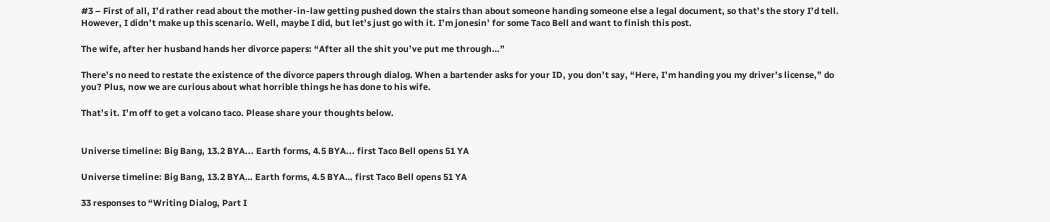#3 – First of all, I’d rather read about the mother-in-law getting pushed down the stairs than about someone handing someone else a legal document, so that’s the story I’d tell. However, I didn’t make up this scenario. Well, maybe I did, but let’s just go with it. I’m jonesin’ for some Taco Bell and want to finish this post.

The wife, after her husband hands her divorce papers: “After all the shit you’ve put me through…”

There’s no need to restate the existence of the divorce papers through dialog. When a bartender asks for your ID, you don’t say, “Here, I’m handing you my driver’s license,” do you? Plus, now we are curious about what horrible things he has done to his wife.

That’s it. I’m off to get a volcano taco. Please share your thoughts below.


Universe timeline: Big Bang, 13.2 BYA... Earth forms, 4.5 BYA... first Taco Bell opens 51 YA

Universe timeline: Big Bang, 13.2 BYA… Earth forms, 4.5 BYA… first Taco Bell opens 51 YA

33 responses to “Writing Dialog, Part I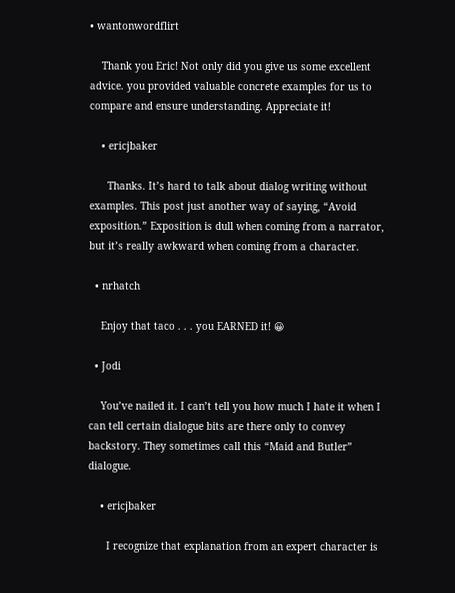• wantonwordflirt

    Thank you Eric! Not only did you give us some excellent advice. you provided valuable concrete examples for us to compare and ensure understanding. Appreciate it!

    • ericjbaker

      Thanks. It’s hard to talk about dialog writing without examples. This post just another way of saying, “Avoid exposition.” Exposition is dull when coming from a narrator, but it’s really awkward when coming from a character.

  • nrhatch

    Enjoy that taco . . . you EARNED it! 😀

  • Jodi

    You’ve nailed it. I can’t tell you how much I hate it when I can tell certain dialogue bits are there only to convey backstory. They sometimes call this “Maid and Butler” dialogue.

    • ericjbaker

      I recognize that explanation from an expert character is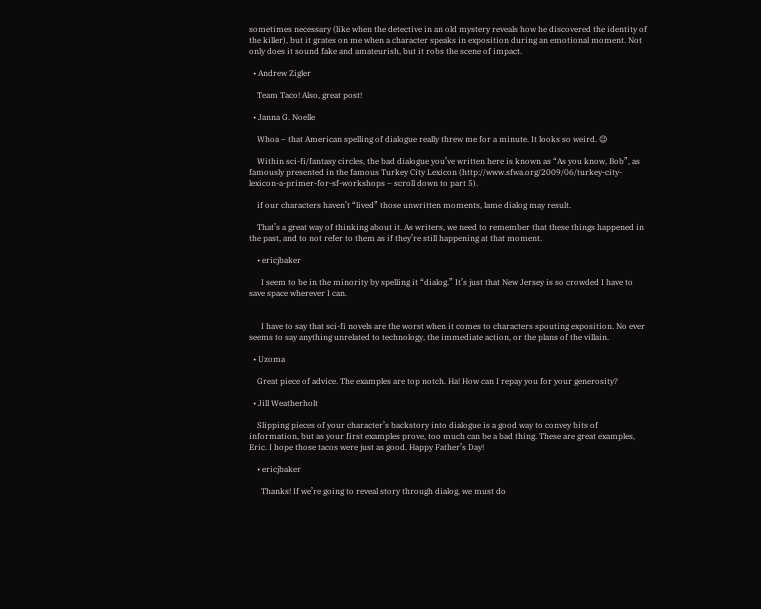sometimes necessary (like when the detective in an old mystery reveals how he discovered the identity of the killer), but it grates on me when a character speaks in exposition during an emotional moment. Not only does it sound fake and amateurish, but it robs the scene of impact.

  • Andrew Zigler

    Team Taco! Also, great post!

  • Janna G. Noelle

    Whoa – that American spelling of dialogue really threw me for a minute. It looks so weird. 😉

    Within sci-fi/fantasy circles, the bad dialogue you’ve written here is known as “As you know, Bob”, as famously presented in the famous Turkey City Lexicon (http://www.sfwa.org/2009/06/turkey-city-lexicon-a-primer-for-sf-workshops – scroll down to part 5).

    if our characters haven’t “lived” those unwritten moments, lame dialog may result.

    That’s a great way of thinking about it. As writers, we need to remember that these things happened in the past, and to not refer to them as if they’re still happening at that moment.

    • ericjbaker

      I seem to be in the minority by spelling it “dialog.” It’s just that New Jersey is so crowded I have to save space wherever I can.


      I have to say that sci-fi novels are the worst when it comes to characters spouting exposition. No ever seems to say anything unrelated to technology, the immediate action, or the plans of the villain.

  • Uzoma

    Great piece of advice. The examples are top notch. Ha! How can I repay you for your generosity?

  • Jill Weatherholt

    Slipping pieces of your character’s backstory into dialogue is a good way to convey bits of information, but as your first examples prove, too much can be a bad thing. These are great examples, Eric. I hope those tacos were just as good. Happy Father’s Day!

    • ericjbaker

      Thanks! If we’re going to reveal story through dialog, we must do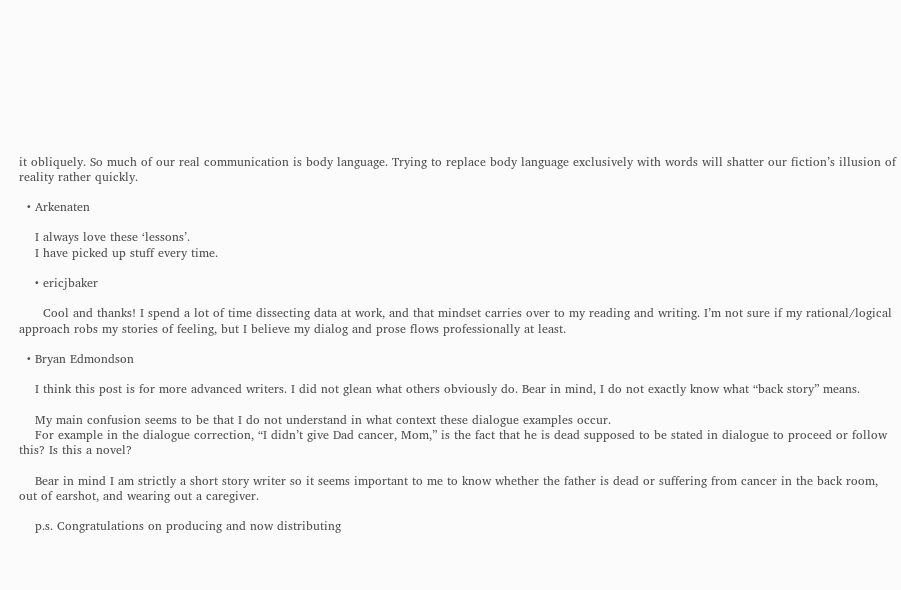it obliquely. So much of our real communication is body language. Trying to replace body language exclusively with words will shatter our fiction’s illusion of reality rather quickly.

  • Arkenaten

    I always love these ‘lessons’.
    I have picked up stuff every time.

    • ericjbaker

      Cool and thanks! I spend a lot of time dissecting data at work, and that mindset carries over to my reading and writing. I’m not sure if my rational/logical approach robs my stories of feeling, but I believe my dialog and prose flows professionally at least.

  • Bryan Edmondson

    I think this post is for more advanced writers. I did not glean what others obviously do. Bear in mind, I do not exactly know what “back story” means.

    My main confusion seems to be that I do not understand in what context these dialogue examples occur.
    For example in the dialogue correction, “I didn’t give Dad cancer, Mom,” is the fact that he is dead supposed to be stated in dialogue to proceed or follow this? Is this a novel?

    Bear in mind I am strictly a short story writer so it seems important to me to know whether the father is dead or suffering from cancer in the back room, out of earshot, and wearing out a caregiver.

    p.s. Congratulations on producing and now distributing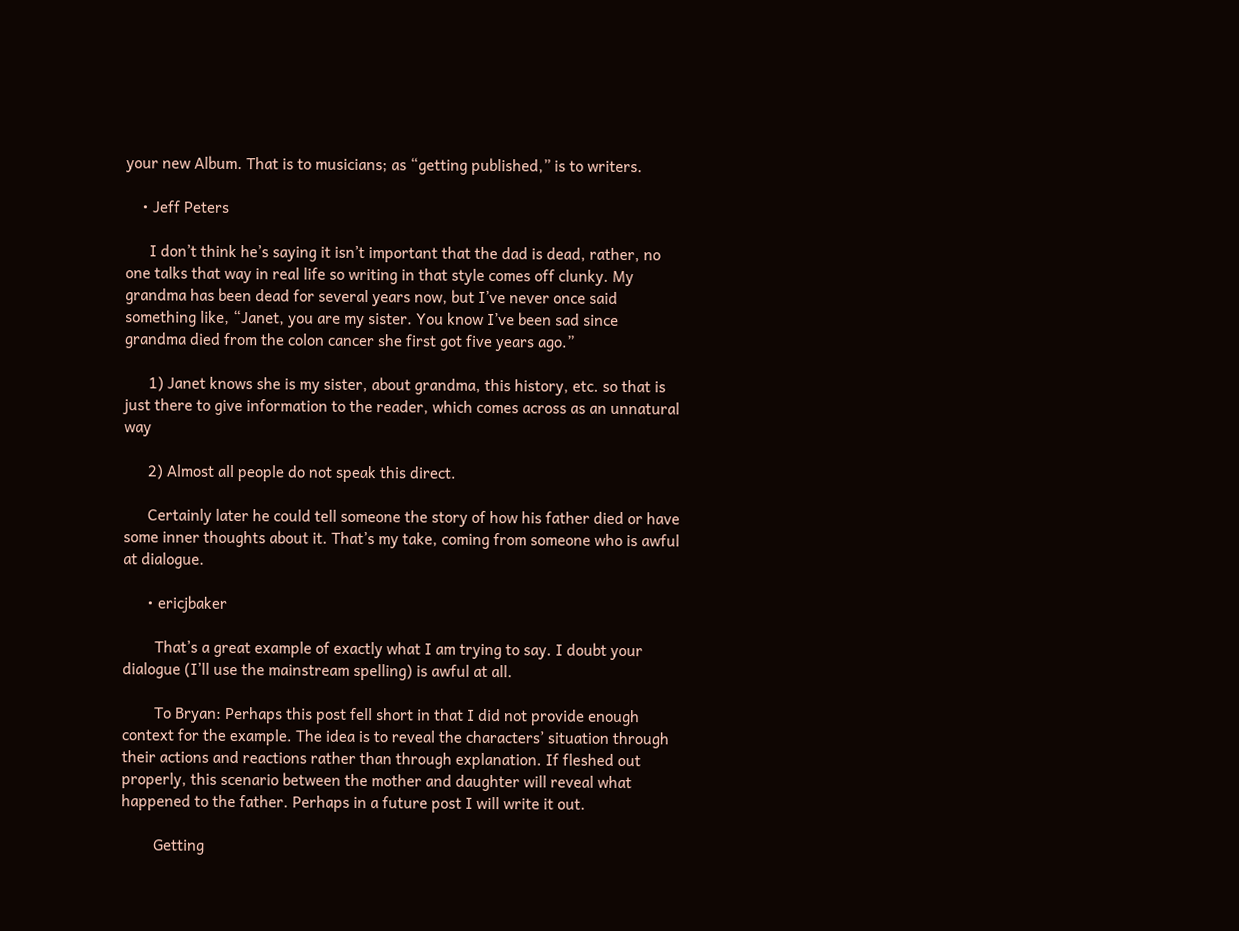your new Album. That is to musicians; as “getting published,” is to writers.

    • Jeff Peters

      I don’t think he’s saying it isn’t important that the dad is dead, rather, no one talks that way in real life so writing in that style comes off clunky. My grandma has been dead for several years now, but I’ve never once said something like, “Janet, you are my sister. You know I’ve been sad since grandma died from the colon cancer she first got five years ago.”

      1) Janet knows she is my sister, about grandma, this history, etc. so that is just there to give information to the reader, which comes across as an unnatural way

      2) Almost all people do not speak this direct.

      Certainly later he could tell someone the story of how his father died or have some inner thoughts about it. That’s my take, coming from someone who is awful at dialogue.

      • ericjbaker

        That’s a great example of exactly what I am trying to say. I doubt your dialogue (I’ll use the mainstream spelling) is awful at all.

        To Bryan: Perhaps this post fell short in that I did not provide enough context for the example. The idea is to reveal the characters’ situation through their actions and reactions rather than through explanation. If fleshed out properly, this scenario between the mother and daughter will reveal what happened to the father. Perhaps in a future post I will write it out.

        Getting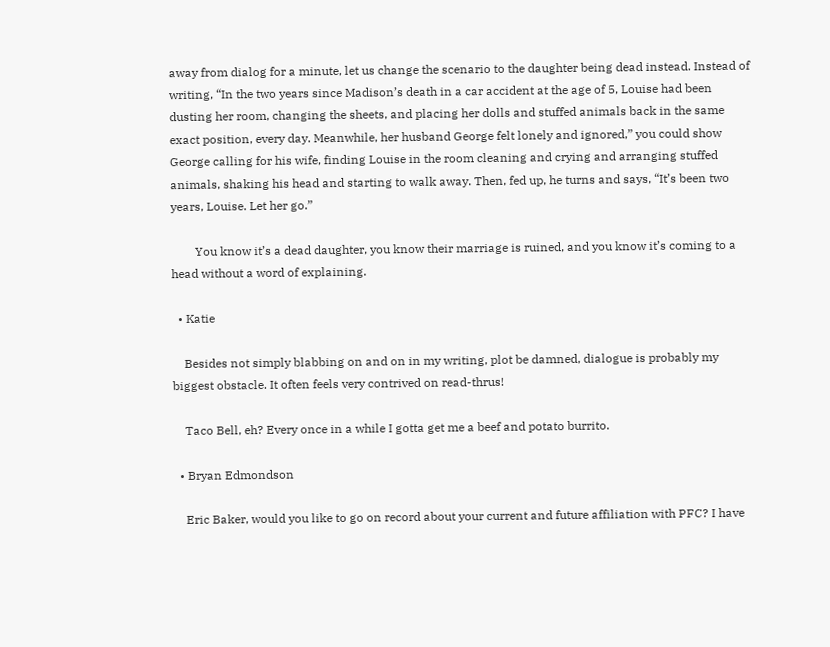away from dialog for a minute, let us change the scenario to the daughter being dead instead. Instead of writing, “In the two years since Madison’s death in a car accident at the age of 5, Louise had been dusting her room, changing the sheets, and placing her dolls and stuffed animals back in the same exact position, every day. Meanwhile, her husband George felt lonely and ignored,” you could show George calling for his wife, finding Louise in the room cleaning and crying and arranging stuffed animals, shaking his head and starting to walk away. Then, fed up, he turns and says, “It’s been two years, Louise. Let her go.”

        You know it’s a dead daughter, you know their marriage is ruined, and you know it’s coming to a head without a word of explaining.

  • Katie

    Besides not simply blabbing on and on in my writing, plot be damned, dialogue is probably my biggest obstacle. It often feels very contrived on read-thrus!

    Taco Bell, eh? Every once in a while I gotta get me a beef and potato burrito.

  • Bryan Edmondson

    Eric Baker, would you like to go on record about your current and future affiliation with PFC? I have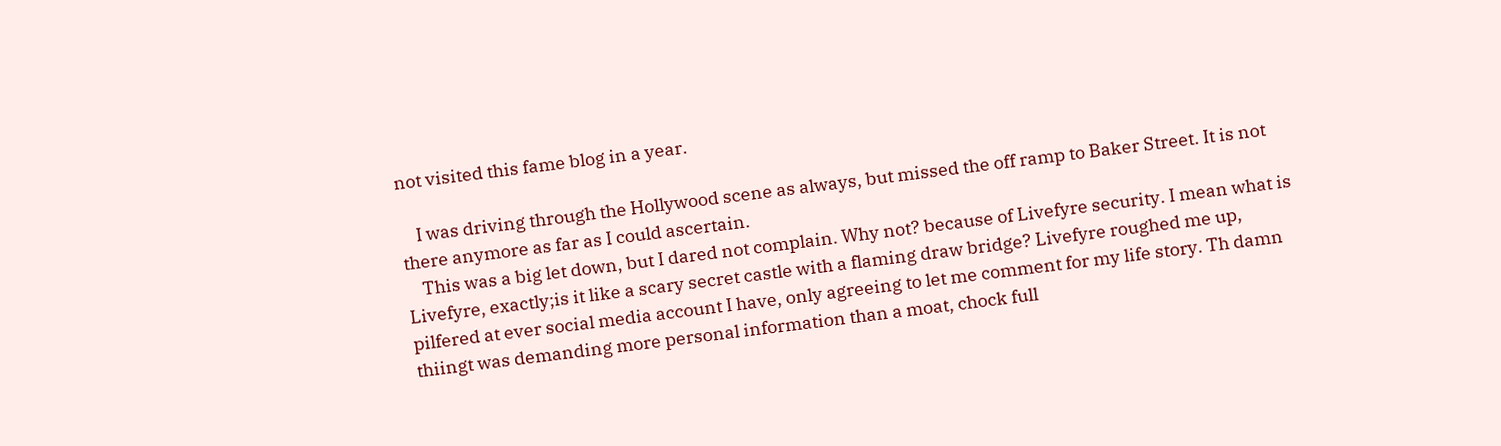not visited this fame blog in a year.

    I was driving through the Hollywood scene as always, but missed the off ramp to Baker Street. It is not there anymore as far as I could ascertain.
    This was a big let down, but I dared not complain. Why not? because of Livefyre security. I mean what is Livefyre, exactly;is it like a scary secret castle with a flaming draw bridge? Livefyre roughed me up, pilfered at ever social media account I have, only agreeing to let me comment for my life story. Th damn thiingt was demanding more personal information than a moat, chock full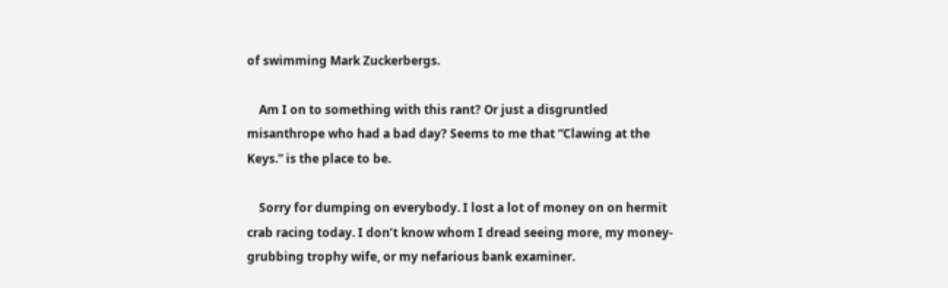of swimming Mark Zuckerbergs.

    Am I on to something with this rant? Or just a disgruntled misanthrope who had a bad day? Seems to me that “Clawing at the Keys.” is the place to be.

    Sorry for dumping on everybody. I lost a lot of money on on hermit crab racing today. I don’t know whom I dread seeing more, my money-grubbing trophy wife, or my nefarious bank examiner.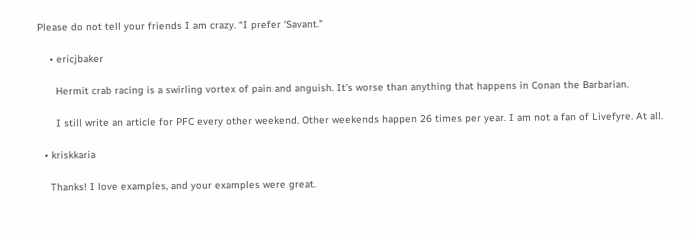Please do not tell your friends I am crazy. “I prefer ‘Savant.”

    • ericjbaker

      Hermit crab racing is a swirling vortex of pain and anguish. It’s worse than anything that happens in Conan the Barbarian.

      I still write an article for PFC every other weekend. Other weekends happen 26 times per year. I am not a fan of Livefyre. At all.

  • kriskkaria

    Thanks! I love examples, and your examples were great.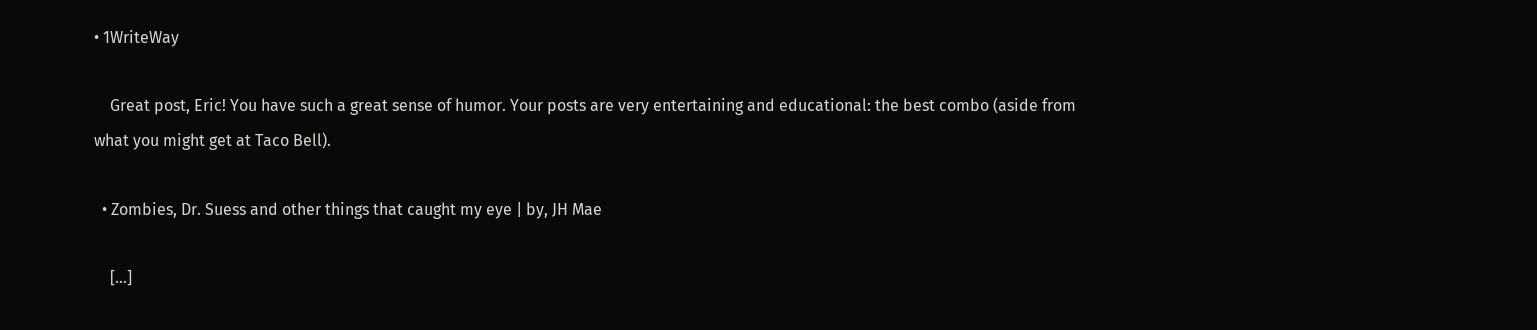• 1WriteWay

    Great post, Eric! You have such a great sense of humor. Your posts are very entertaining and educational: the best combo (aside from what you might get at Taco Bell).

  • Zombies, Dr. Suess and other things that caught my eye | by, JH Mae

    […]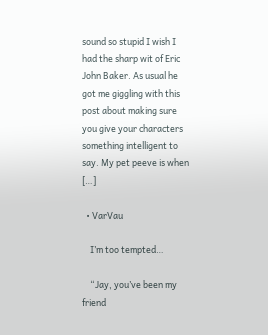sound so stupid I wish I had the sharp wit of Eric John Baker. As usual he got me giggling with this post about making sure you give your characters something intelligent to say. My pet peeve is when […]

  • VarVau

    I’m too tempted…

    “Jay, you’ve been my friend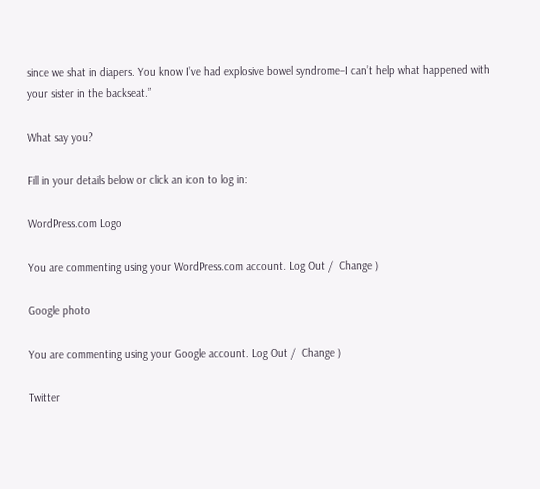since we shat in diapers. You know I’ve had explosive bowel syndrome–I can’t help what happened with your sister in the backseat.”

What say you?

Fill in your details below or click an icon to log in:

WordPress.com Logo

You are commenting using your WordPress.com account. Log Out /  Change )

Google photo

You are commenting using your Google account. Log Out /  Change )

Twitter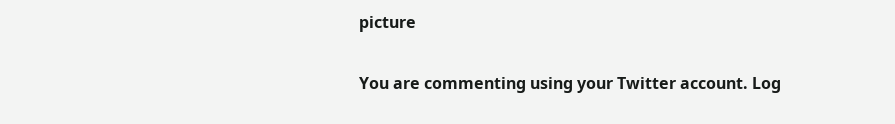picture

You are commenting using your Twitter account. Log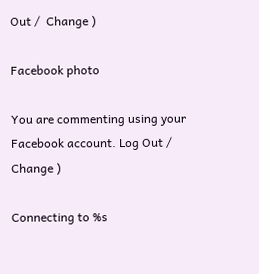Out /  Change )

Facebook photo

You are commenting using your Facebook account. Log Out /  Change )

Connecting to %s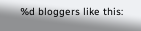%d bloggers like this: